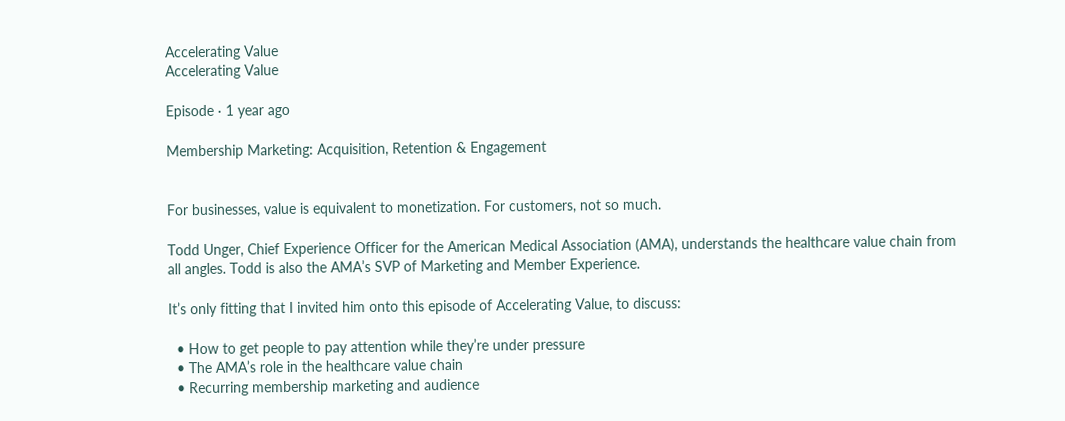Accelerating Value
Accelerating Value

Episode · 1 year ago

Membership Marketing: Acquisition, Retention & Engagement


For businesses, value is equivalent to monetization. For customers, not so much.

Todd Unger, Chief Experience Officer for the American Medical Association (AMA), understands the healthcare value chain from all angles. Todd is also the AMA’s SVP of Marketing and Member Experience.

It’s only fitting that I invited him onto this episode of Accelerating Value, to discuss:

  • How to get people to pay attention while they’re under pressure
  • The AMA’s role in the healthcare value chain
  • Recurring membership marketing and audience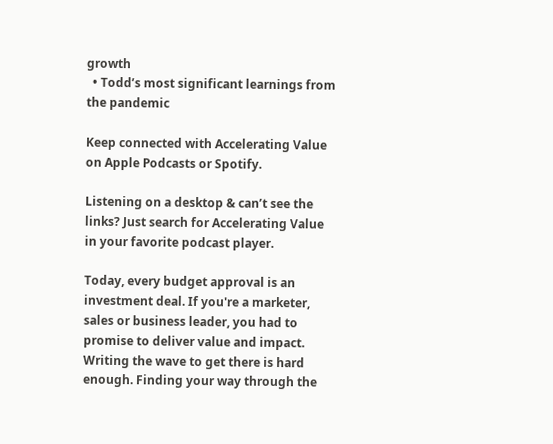growth
  • Todd’s most significant learnings from the pandemic

Keep connected with Accelerating Value on Apple Podcasts or Spotify.

Listening on a desktop & can’t see the links? Just search for Accelerating Value in your favorite podcast player.

Today, every budget approval is an investment deal. If you're a marketer, sales or business leader, you had to promise to deliver value and impact. Writing the wave to get there is hard enough. Finding your way through the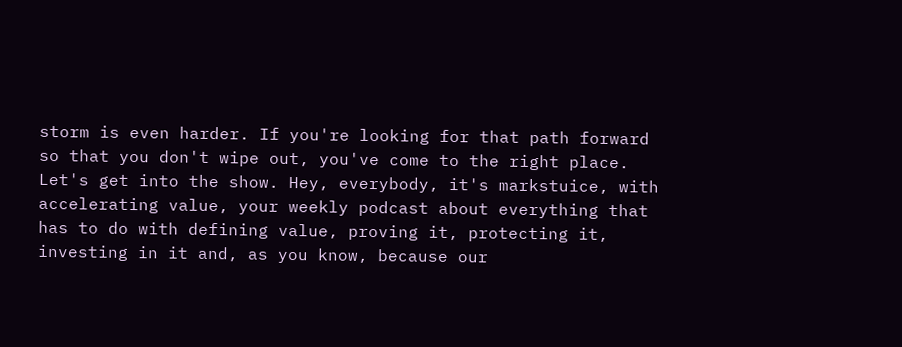storm is even harder. If you're looking for that path forward so that you don't wipe out, you've come to the right place. Let's get into the show. Hey, everybody, it's markstuice, with accelerating value, your weekly podcast about everything that has to do with defining value, proving it, protecting it, investing in it and, as you know, because our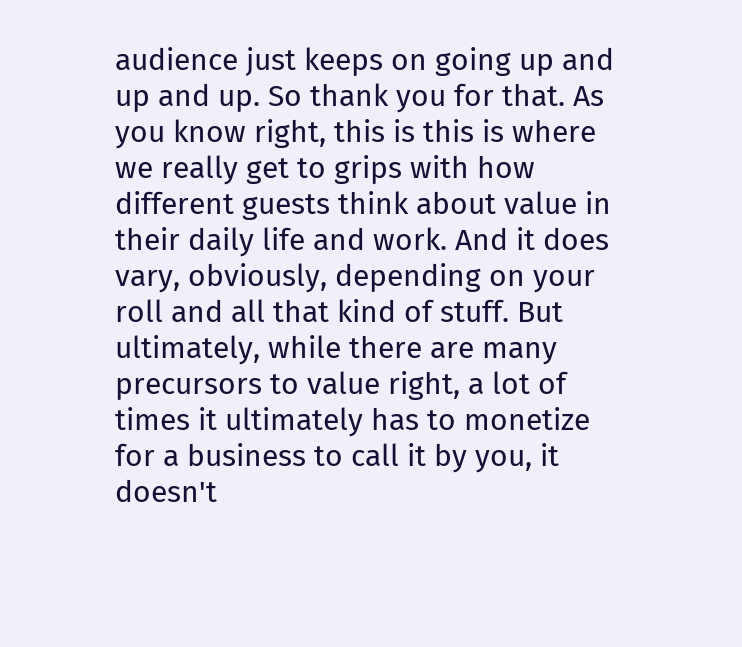audience just keeps on going up and up and up. So thank you for that. As you know right, this is this is where we really get to grips with how different guests think about value in their daily life and work. And it does vary, obviously, depending on your roll and all that kind of stuff. But ultimately, while there are many precursors to value right, a lot of times it ultimately has to monetize for a business to call it by you, it doesn't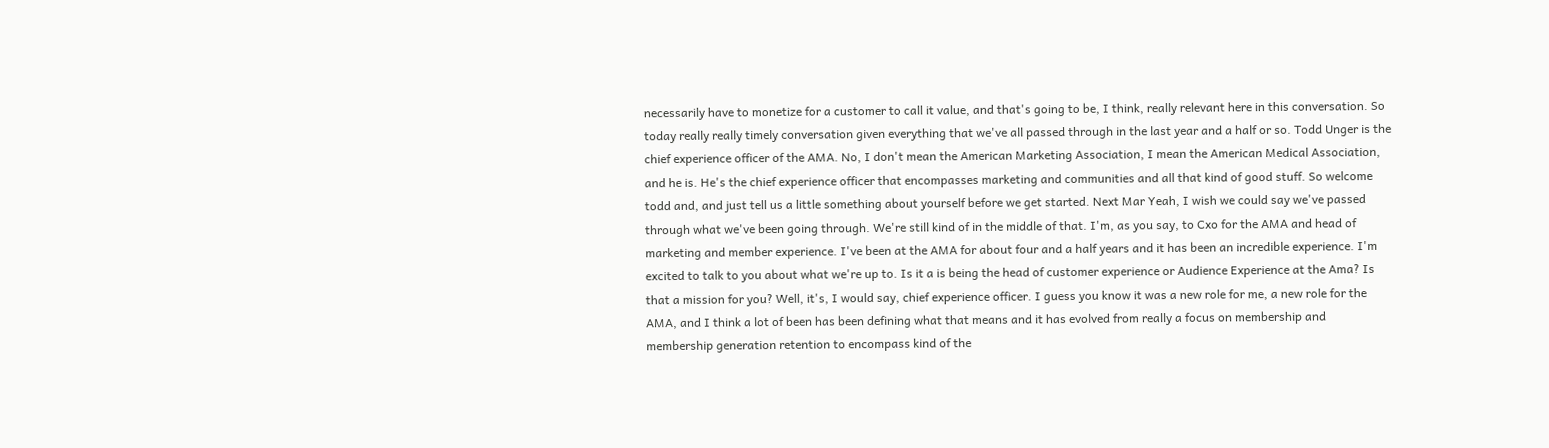necessarily have to monetize for a customer to call it value, and that's going to be, I think, really relevant here in this conversation. So today really really timely conversation given everything that we've all passed through in the last year and a half or so. Todd Unger is the chief experience officer of the AMA. No, I don't mean the American Marketing Association, I mean the American Medical Association, and he is. He's the chief experience officer that encompasses marketing and communities and all that kind of good stuff. So welcome todd and, and just tell us a little something about yourself before we get started. Next Mar Yeah, I wish we could say we've passed through what we've been going through. We're still kind of in the middle of that. I'm, as you say, to Cxo for the AMA and head of marketing and member experience. I've been at the AMA for about four and a half years and it has been an incredible experience. I'm excited to talk to you about what we're up to. Is it a is being the head of customer experience or Audience Experience at the Ama? Is that a mission for you? Well, it's, I would say, chief experience officer. I guess you know it was a new role for me, a new role for the AMA, and I think a lot of been has been defining what that means and it has evolved from really a focus on membership and membership generation retention to encompass kind of the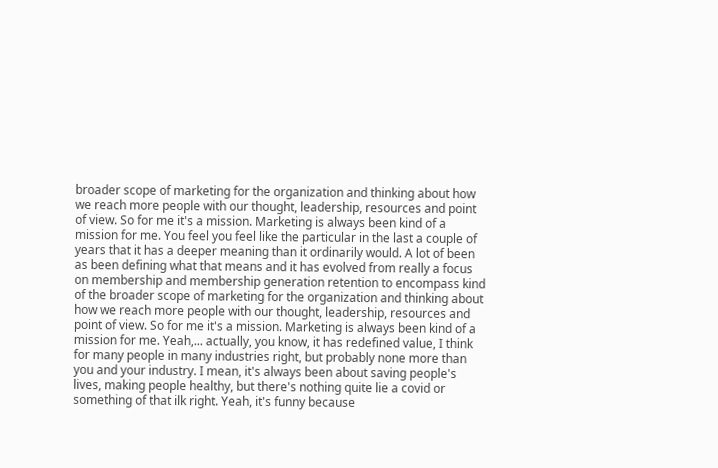broader scope of marketing for the organization and thinking about how we reach more people with our thought, leadership, resources and point of view. So for me it's a mission. Marketing is always been kind of a mission for me. You feel you feel like the particular in the last a couple of years that it has a deeper meaning than it ordinarily would. A lot of been as been defining what that means and it has evolved from really a focus on membership and membership generation retention to encompass kind of the broader scope of marketing for the organization and thinking about how we reach more people with our thought, leadership, resources and point of view. So for me it's a mission. Marketing is always been kind of a mission for me. Yeah,... actually, you know, it has redefined value, I think for many people in many industries right, but probably none more than you and your industry. I mean, it's always been about saving people's lives, making people healthy, but there's nothing quite lie a covid or something of that ilk right. Yeah, it's funny because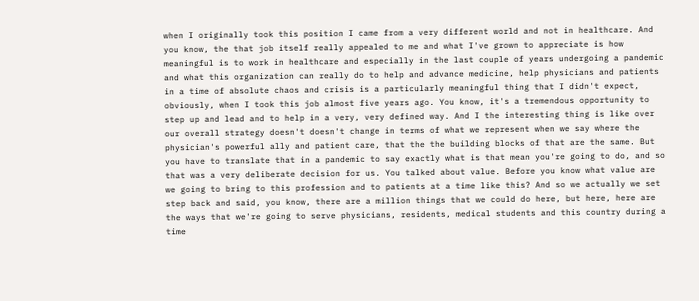when I originally took this position I came from a very different world and not in healthcare. And you know, the that job itself really appealed to me and what I've grown to appreciate is how meaningful is to work in healthcare and especially in the last couple of years undergoing a pandemic and what this organization can really do to help and advance medicine, help physicians and patients in a time of absolute chaos and crisis is a particularly meaningful thing that I didn't expect, obviously, when I took this job almost five years ago. You know, it's a tremendous opportunity to step up and lead and to help in a very, very defined way. And I the interesting thing is like over our overall strategy doesn't doesn't change in terms of what we represent when we say where the physician's powerful ally and patient care, that the the building blocks of that are the same. But you have to translate that in a pandemic to say exactly what is that mean you're going to do, and so that was a very deliberate decision for us. You talked about value. Before you know what value are we going to bring to this profession and to patients at a time like this? And so we actually we set step back and said, you know, there are a million things that we could do here, but here, here are the ways that we're going to serve physicians, residents, medical students and this country during a time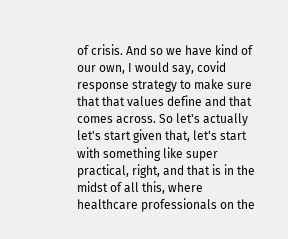of crisis. And so we have kind of our own, I would say, covid response strategy to make sure that that values define and that comes across. So let's actually let's start given that, let's start with something like super practical, right, and that is in the midst of all this, where healthcare professionals on the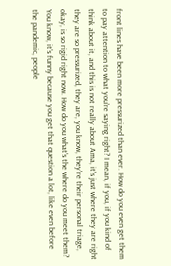front lines have been more pressurized than ever. How do you even get them to pay attention to what you're saying right? I mean, if you, if you kind of think about it, and this is not really about Ama, it's just where they are right they are so pressurized, they are, you know, they're their personal triage, okay, is so rigid right now. How do you what's the where do you meet them? You know, it's funny because you get that question a lot, like even before the pandemic, people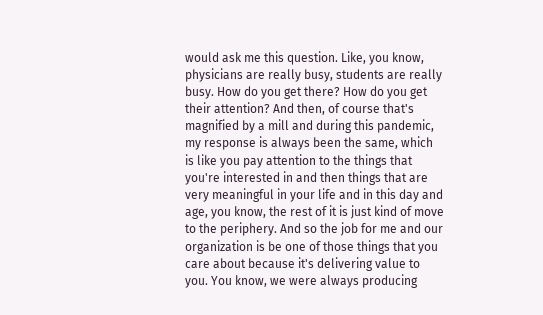would ask me this question. Like, you know, physicians are really busy, students are really busy. How do you get there? How do you get their attention? And then, of course that's magnified by a mill and during this pandemic, my response is always been the same, which is like you pay attention to the things that you're interested in and then things that are very meaningful in your life and in this day and age, you know, the rest of it is just kind of move to the periphery. And so the job for me and our organization is be one of those things that you care about because it's delivering value to you. You know, we were always producing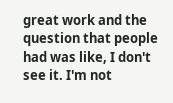great work and the question that people had was like, I don't see it. I'm not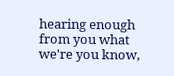hearing enough from you what we're you know,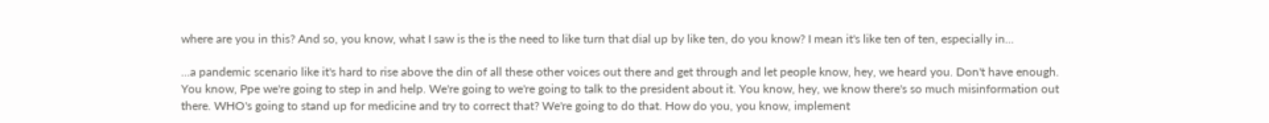where are you in this? And so, you know, what I saw is the is the need to like turn that dial up by like ten, do you know? I mean it's like ten of ten, especially in...

...a pandemic scenario like it's hard to rise above the din of all these other voices out there and get through and let people know, hey, we heard you. Don't have enough. You know, Ppe we're going to step in and help. We're going to we're going to talk to the president about it. You know, hey, we know there's so much misinformation out there. WHO's going to stand up for medicine and try to correct that? We're going to do that. How do you, you know, implement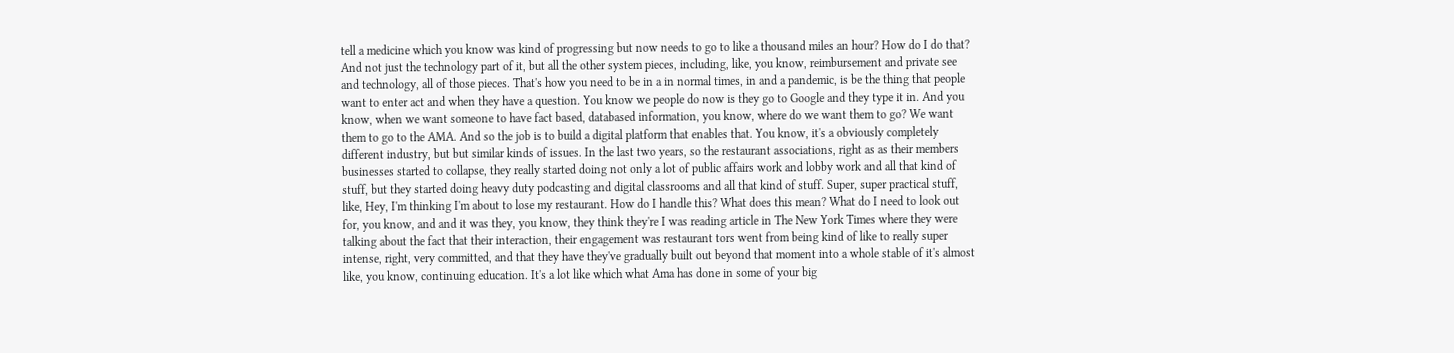tell a medicine which you know was kind of progressing but now needs to go to like a thousand miles an hour? How do I do that? And not just the technology part of it, but all the other system pieces, including, like, you know, reimbursement and private see and technology, all of those pieces. That's how you need to be in a in normal times, in and a pandemic, is be the thing that people want to enter act and when they have a question. You know we people do now is they go to Google and they type it in. And you know, when we want someone to have fact based, databased information, you know, where do we want them to go? We want them to go to the AMA. And so the job is to build a digital platform that enables that. You know, it's a obviously completely different industry, but but similar kinds of issues. In the last two years, so the restaurant associations, right as as their members businesses started to collapse, they really started doing not only a lot of public affairs work and lobby work and all that kind of stuff, but they started doing heavy duty podcasting and digital classrooms and all that kind of stuff. Super, super practical stuff, like, Hey, I'm thinking I'm about to lose my restaurant. How do I handle this? What does this mean? What do I need to look out for, you know, and and it was they, you know, they think they're I was reading article in The New York Times where they were talking about the fact that their interaction, their engagement was restaurant tors went from being kind of like to really super intense, right, very committed, and that they have they've gradually built out beyond that moment into a whole stable of it's almost like, you know, continuing education. It's a lot like which what Ama has done in some of your big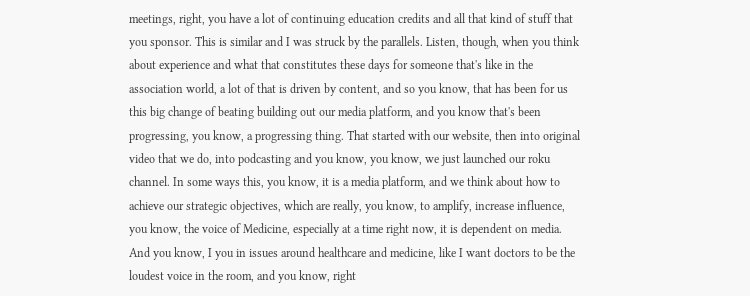meetings, right, you have a lot of continuing education credits and all that kind of stuff that you sponsor. This is similar and I was struck by the parallels. Listen, though, when you think about experience and what that constitutes these days for someone that's like in the association world, a lot of that is driven by content, and so you know, that has been for us this big change of beating building out our media platform, and you know that's been progressing, you know, a progressing thing. That started with our website, then into original video that we do, into podcasting and you know, you know, we just launched our roku channel. In some ways this, you know, it is a media platform, and we think about how to achieve our strategic objectives, which are really, you know, to amplify, increase influence, you know, the voice of Medicine, especially at a time right now, it is dependent on media. And you know, I you in issues around healthcare and medicine, like I want doctors to be the loudest voice in the room, and you know, right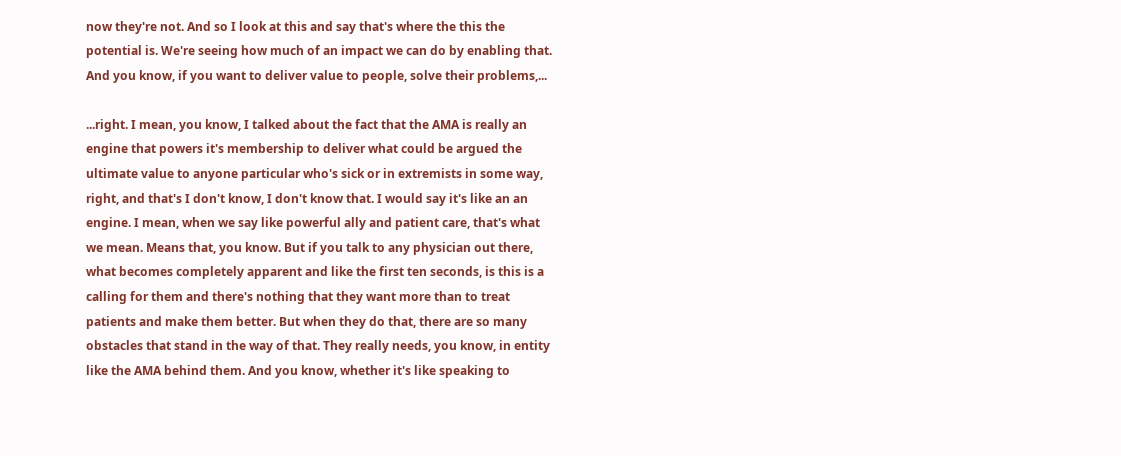now they're not. And so I look at this and say that's where the this the potential is. We're seeing how much of an impact we can do by enabling that. And you know, if you want to deliver value to people, solve their problems,...

...right. I mean, you know, I talked about the fact that the AMA is really an engine that powers it's membership to deliver what could be argued the ultimate value to anyone particular who's sick or in extremists in some way, right, and that's I don't know, I don't know that. I would say it's like an an engine. I mean, when we say like powerful ally and patient care, that's what we mean. Means that, you know. But if you talk to any physician out there, what becomes completely apparent and like the first ten seconds, is this is a calling for them and there's nothing that they want more than to treat patients and make them better. But when they do that, there are so many obstacles that stand in the way of that. They really needs, you know, in entity like the AMA behind them. And you know, whether it's like speaking to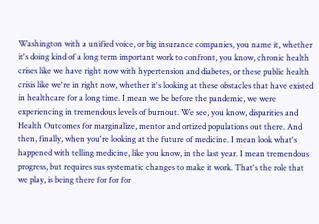Washington with a unified voice, or big insurance companies, you name it, whether it's doing kind of a long term important work to confront, you know, chronic health crises like we have right now with hypertension and diabetes, or these public health crisis like we're in right now, whether it's looking at these obstacles that have existed in healthcare for a long time. I mean we be before the pandemic, we were experiencing in tremendous levels of burnout. We see, you know, disparities and Health Outcomes for marginalize, mentor and ortized populations out there. And then, finally, when you're looking at the future of medicine. I mean look what's happened with telling medicine, like you know, in the last year. I mean tremendous progress, but requires sus systematic changes to make it work. That's the role that we play, is being there for for for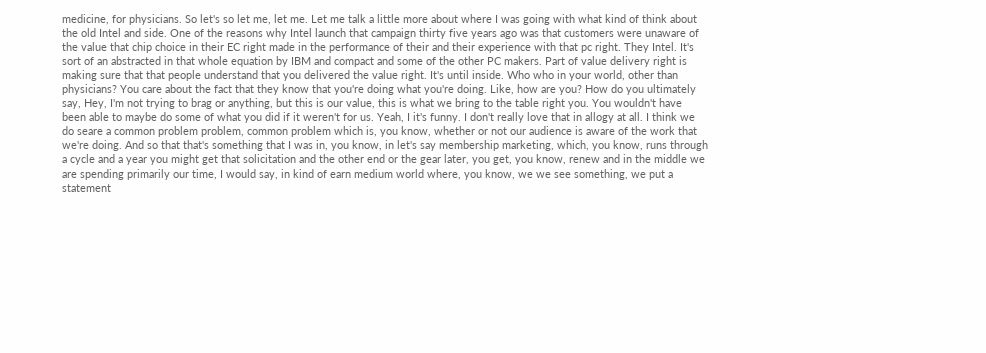medicine, for physicians. So let's so let me, let me. Let me talk a little more about where I was going with what kind of think about the old Intel and side. One of the reasons why Intel launch that campaign thirty five years ago was that customers were unaware of the value that chip choice in their EC right made in the performance of their and their experience with that pc right. They Intel. It's sort of an abstracted in that whole equation by IBM and compact and some of the other PC makers. Part of value delivery right is making sure that that people understand that you delivered the value right. It's until inside. Who who in your world, other than physicians? You care about the fact that they know that you're doing what you're doing. Like, how are you? How do you ultimately say, Hey, I'm not trying to brag or anything, but this is our value, this is what we bring to the table right you. You wouldn't have been able to maybe do some of what you did if it weren't for us. Yeah, I it's funny. I don't really love that in allogy at all. I think we do seare a common problem problem, common problem which is, you know, whether or not our audience is aware of the work that we're doing. And so that that's something that I was in, you know, in let's say membership marketing, which, you know, runs through a cycle and a year you might get that solicitation and the other end or the gear later, you get, you know, renew and in the middle we are spending primarily our time, I would say, in kind of earn medium world where, you know, we we see something, we put a statement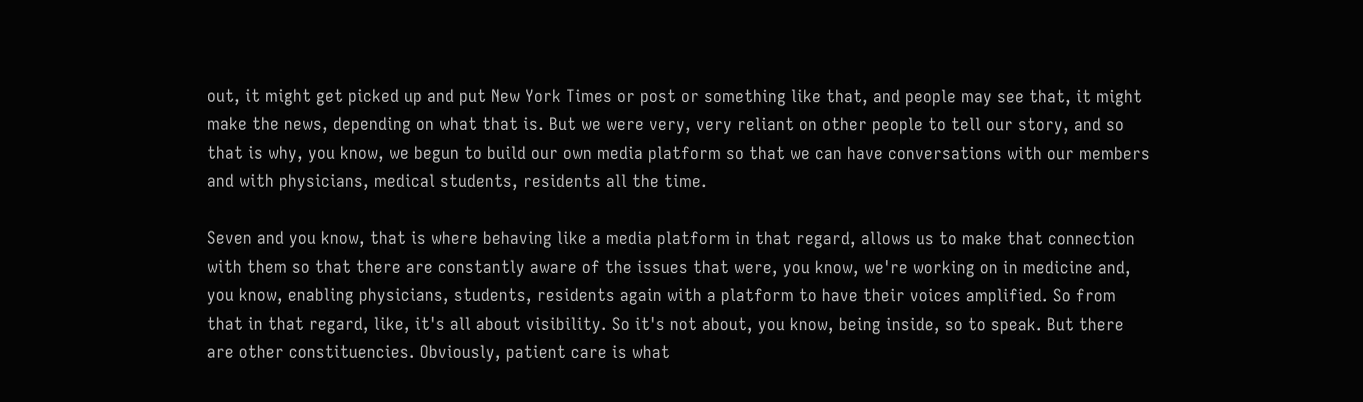out, it might get picked up and put New York Times or post or something like that, and people may see that, it might make the news, depending on what that is. But we were very, very reliant on other people to tell our story, and so that is why, you know, we begun to build our own media platform so that we can have conversations with our members and with physicians, medical students, residents all the time.

Seven and you know, that is where behaving like a media platform in that regard, allows us to make that connection with them so that there are constantly aware of the issues that were, you know, we're working on in medicine and, you know, enabling physicians, students, residents again with a platform to have their voices amplified. So from that in that regard, like, it's all about visibility. So it's not about, you know, being inside, so to speak. But there are other constituencies. Obviously, patient care is what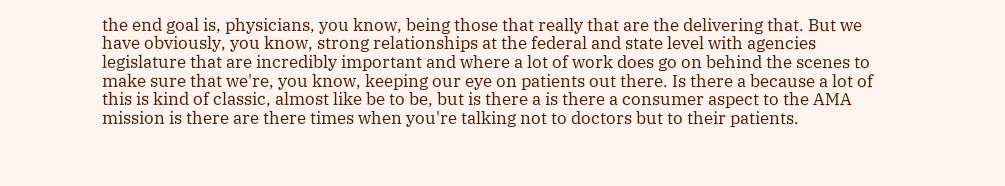the end goal is, physicians, you know, being those that really that are the delivering that. But we have obviously, you know, strong relationships at the federal and state level with agencies legislature that are incredibly important and where a lot of work does go on behind the scenes to make sure that we're, you know, keeping our eye on patients out there. Is there a because a lot of this is kind of classic, almost like be to be, but is there a is there a consumer aspect to the AMA mission is there are there times when you're talking not to doctors but to their patients.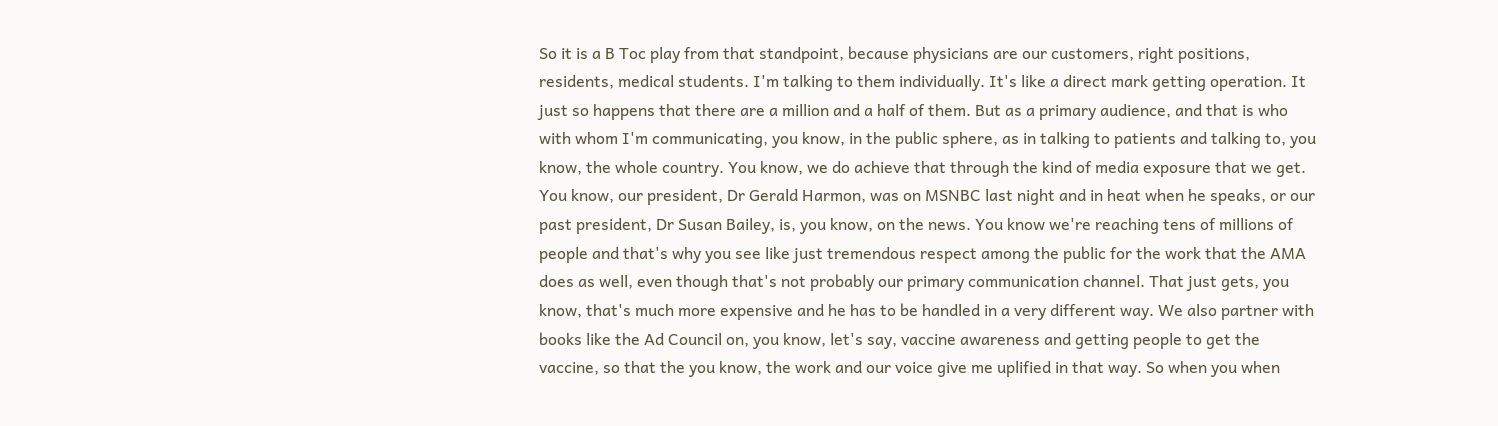So it is a B Toc play from that standpoint, because physicians are our customers, right positions, residents, medical students. I'm talking to them individually. It's like a direct mark getting operation. It just so happens that there are a million and a half of them. But as a primary audience, and that is who with whom I'm communicating, you know, in the public sphere, as in talking to patients and talking to, you know, the whole country. You know, we do achieve that through the kind of media exposure that we get. You know, our president, Dr Gerald Harmon, was on MSNBC last night and in heat when he speaks, or our past president, Dr Susan Bailey, is, you know, on the news. You know we're reaching tens of millions of people and that's why you see like just tremendous respect among the public for the work that the AMA does as well, even though that's not probably our primary communication channel. That just gets, you know, that's much more expensive and he has to be handled in a very different way. We also partner with books like the Ad Council on, you know, let's say, vaccine awareness and getting people to get the vaccine, so that the you know, the work and our voice give me uplified in that way. So when you when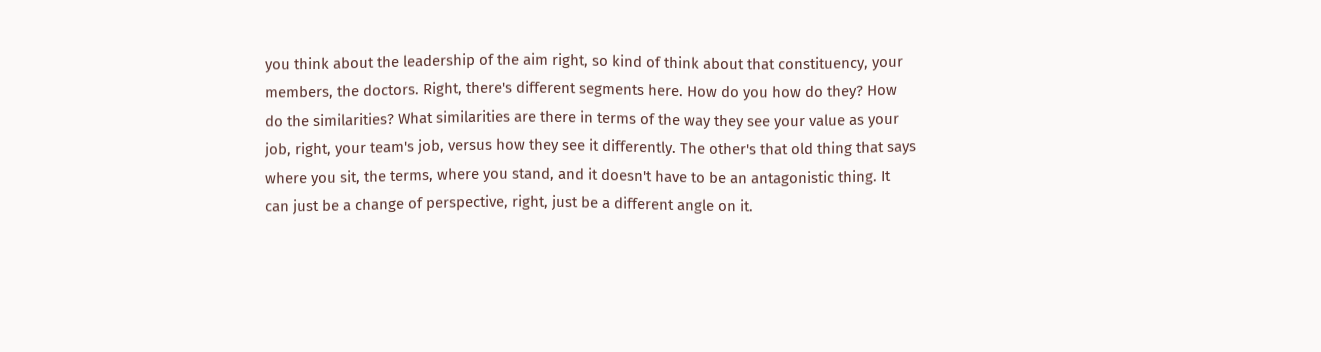you think about the leadership of the aim right, so kind of think about that constituency, your members, the doctors. Right, there's different segments here. How do you how do they? How do the similarities? What similarities are there in terms of the way they see your value as your job, right, your team's job, versus how they see it differently. The other's that old thing that says where you sit, the terms, where you stand, and it doesn't have to be an antagonistic thing. It can just be a change of perspective, right, just be a different angle on it.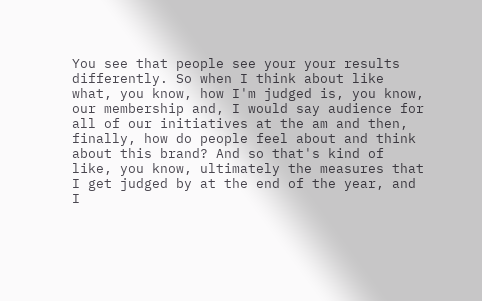You see that people see your your results differently. So when I think about like what, you know, how I'm judged is, you know, our membership and, I would say audience for all of our initiatives at the am and then, finally, how do people feel about and think about this brand? And so that's kind of like, you know, ultimately the measures that I get judged by at the end of the year, and I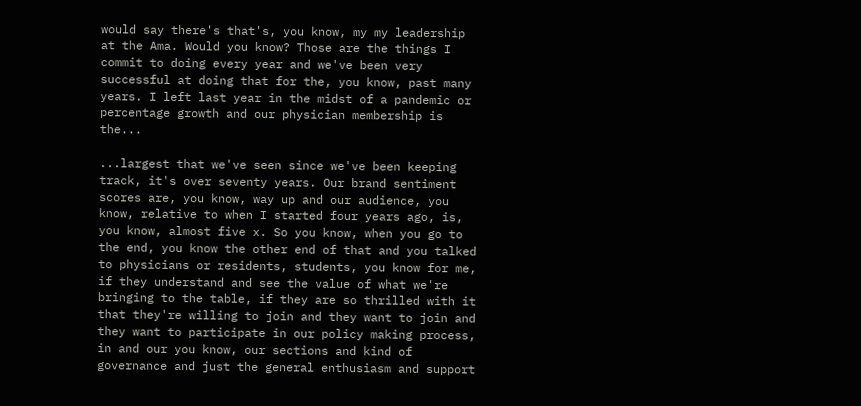would say there's that's, you know, my my leadership at the Ama. Would you know? Those are the things I commit to doing every year and we've been very successful at doing that for the, you know, past many years. I left last year in the midst of a pandemic or percentage growth and our physician membership is the...

...largest that we've seen since we've been keeping track, it's over seventy years. Our brand sentiment scores are, you know, way up and our audience, you know, relative to when I started four years ago, is, you know, almost five x. So you know, when you go to the end, you know the other end of that and you talked to physicians or residents, students, you know for me, if they understand and see the value of what we're bringing to the table, if they are so thrilled with it that they're willing to join and they want to join and they want to participate in our policy making process, in and our you know, our sections and kind of governance and just the general enthusiasm and support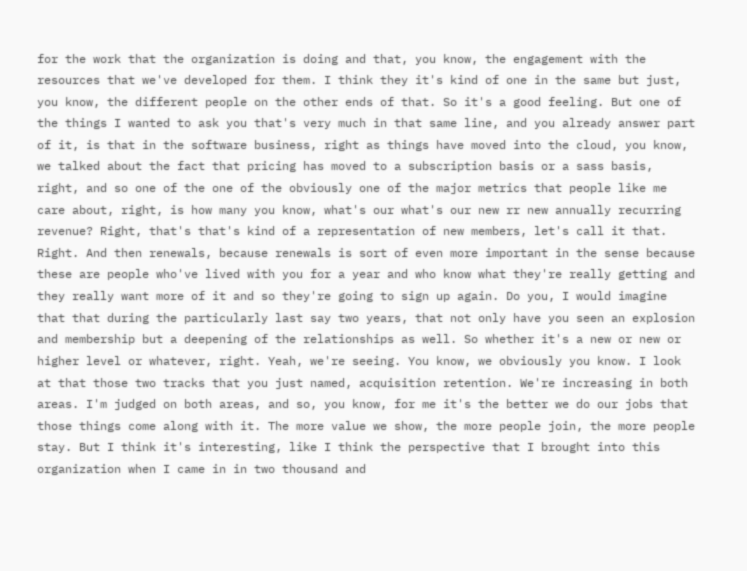for the work that the organization is doing and that, you know, the engagement with the resources that we've developed for them. I think they it's kind of one in the same but just, you know, the different people on the other ends of that. So it's a good feeling. But one of the things I wanted to ask you that's very much in that same line, and you already answer part of it, is that in the software business, right as things have moved into the cloud, you know, we talked about the fact that pricing has moved to a subscription basis or a sass basis, right, and so one of the one of the obviously one of the major metrics that people like me care about, right, is how many you know, what's our what's our new rr new annually recurring revenue? Right, that's that's kind of a representation of new members, let's call it that. Right. And then renewals, because renewals is sort of even more important in the sense because these are people who've lived with you for a year and who know what they're really getting and they really want more of it and so they're going to sign up again. Do you, I would imagine that that during the particularly last say two years, that not only have you seen an explosion and membership but a deepening of the relationships as well. So whether it's a new or new or higher level or whatever, right. Yeah, we're seeing. You know, we obviously you know. I look at that those two tracks that you just named, acquisition retention. We're increasing in both areas. I'm judged on both areas, and so, you know, for me it's the better we do our jobs that those things come along with it. The more value we show, the more people join, the more people stay. But I think it's interesting, like I think the perspective that I brought into this organization when I came in in two thousand and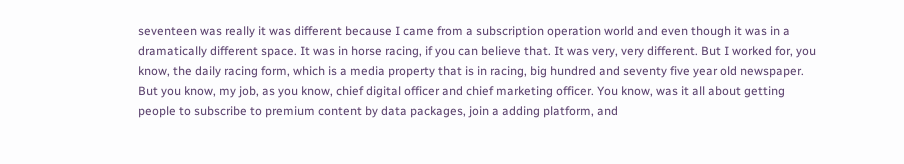seventeen was really it was different because I came from a subscription operation world and even though it was in a dramatically different space. It was in horse racing, if you can believe that. It was very, very different. But I worked for, you know, the daily racing form, which is a media property that is in racing, big hundred and seventy five year old newspaper. But you know, my job, as you know, chief digital officer and chief marketing officer. You know, was it all about getting people to subscribe to premium content by data packages, join a adding platform, and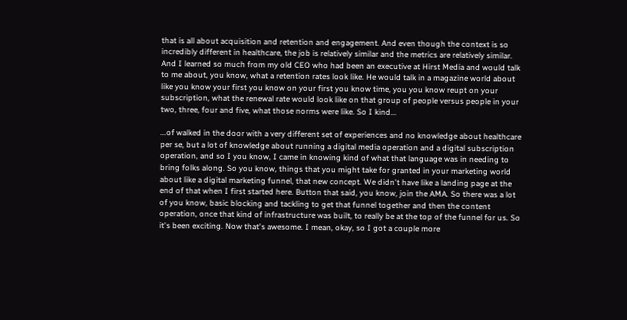that is all about acquisition and retention and engagement. And even though the context is so incredibly different in healthcare, the job is relatively similar and the metrics are relatively similar. And I learned so much from my old CEO who had been an executive at Hirst Media and would talk to me about, you know, what a retention rates look like. He would talk in a magazine world about like you know your first you know on your first you know time, you you know reupt on your subscription, what the renewal rate would look like on that group of people versus people in your two, three, four and five, what those norms were like. So I kind...

...of walked in the door with a very different set of experiences and no knowledge about healthcare per se, but a lot of knowledge about running a digital media operation and a digital subscription operation, and so I you know, I came in knowing kind of what that language was in needing to bring folks along. So you know, things that you might take for granted in your marketing world about like a digital marketing funnel, that new concept. We didn't have like a landing page at the end of that when I first started here. Button that said, you know, join the AMA. So there was a lot of you know, basic blocking and tackling to get that funnel together and then the content operation, once that kind of infrastructure was built, to really be at the top of the funnel for us. So it's been exciting. Now that's awesome. I mean, okay, so I got a couple more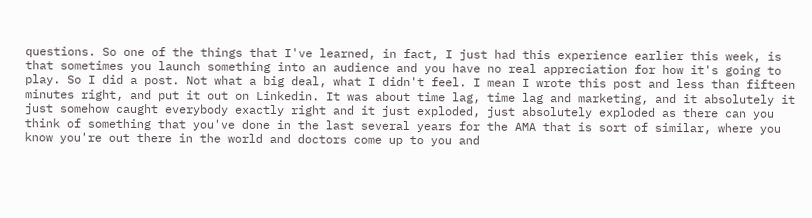questions. So one of the things that I've learned, in fact, I just had this experience earlier this week, is that sometimes you launch something into an audience and you have no real appreciation for how it's going to play. So I did a post. Not what a big deal, what I didn't feel. I mean I wrote this post and less than fifteen minutes right, and put it out on Linkedin. It was about time lag, time lag and marketing, and it absolutely it just somehow caught everybody exactly right and it just exploded, just absolutely exploded as there can you think of something that you've done in the last several years for the AMA that is sort of similar, where you know you're out there in the world and doctors come up to you and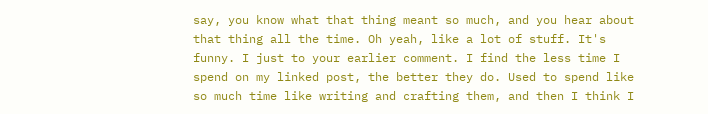say, you know what that thing meant so much, and you hear about that thing all the time. Oh yeah, like a lot of stuff. It's funny. I just to your earlier comment. I find the less time I spend on my linked post, the better they do. Used to spend like so much time like writing and crafting them, and then I think I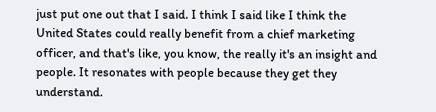just put one out that I said. I think I said like I think the United States could really benefit from a chief marketing officer, and that's like, you know, the really it's an insight and people. It resonates with people because they get they understand.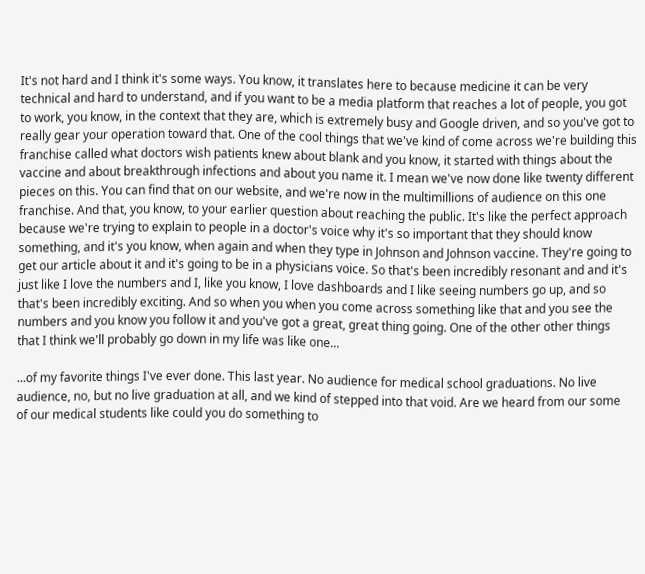It's not hard and I think it's some ways. You know, it translates here to because medicine it can be very technical and hard to understand, and if you want to be a media platform that reaches a lot of people, you got to work, you know, in the context that they are, which is extremely busy and Google driven, and so you've got to really gear your operation toward that. One of the cool things that we've kind of come across we're building this franchise called what doctors wish patients knew about blank and you know, it started with things about the vaccine and about breakthrough infections and about you name it. I mean we've now done like twenty different pieces on this. You can find that on our website, and we're now in the multimillions of audience on this one franchise. And that, you know, to your earlier question about reaching the public. It's like the perfect approach because we're trying to explain to people in a doctor's voice why it's so important that they should know something, and it's you know, when again and when they type in Johnson and Johnson vaccine. They're going to get our article about it and it's going to be in a physicians voice. So that's been incredibly resonant and and it's just like I love the numbers and I, like you know, I love dashboards and I like seeing numbers go up, and so that's been incredibly exciting. And so when you when you come across something like that and you see the numbers and you know you follow it and you've got a great, great thing going. One of the other other things that I think we'll probably go down in my life was like one...

...of my favorite things I've ever done. This last year. No audience for medical school graduations. No live audience, no, but no live graduation at all, and we kind of stepped into that void. Are we heard from our some of our medical students like could you do something to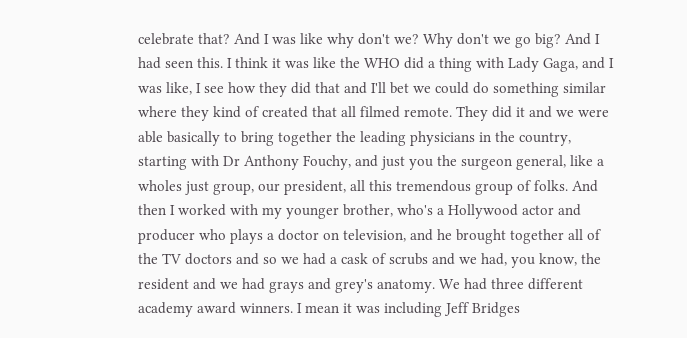celebrate that? And I was like why don't we? Why don't we go big? And I had seen this. I think it was like the WHO did a thing with Lady Gaga, and I was like, I see how they did that and I'll bet we could do something similar where they kind of created that all filmed remote. They did it and we were able basically to bring together the leading physicians in the country, starting with Dr Anthony Fouchy, and just you the surgeon general, like a wholes just group, our president, all this tremendous group of folks. And then I worked with my younger brother, who's a Hollywood actor and producer who plays a doctor on television, and he brought together all of the TV doctors and so we had a cask of scrubs and we had, you know, the resident and we had grays and grey's anatomy. We had three different academy award winners. I mean it was including Jeff Bridges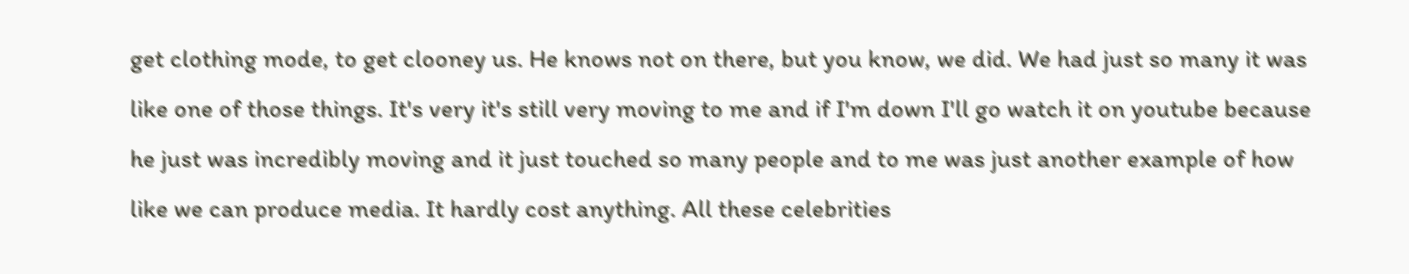get clothing mode, to get clooney us. He knows not on there, but you know, we did. We had just so many it was like one of those things. It's very it's still very moving to me and if I'm down I'll go watch it on youtube because he just was incredibly moving and it just touched so many people and to me was just another example of how like we can produce media. It hardly cost anything. All these celebrities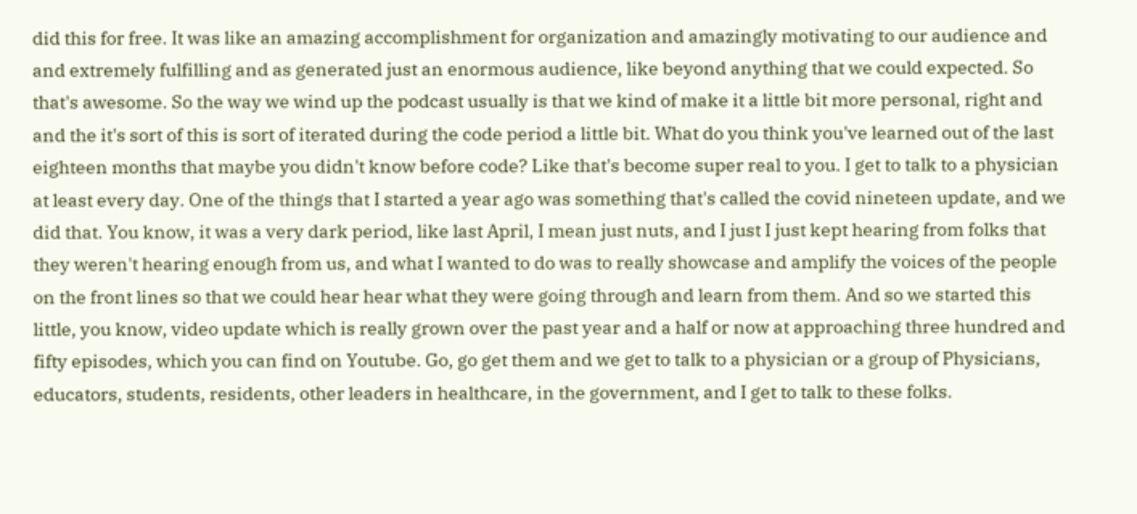did this for free. It was like an amazing accomplishment for organization and amazingly motivating to our audience and and extremely fulfilling and as generated just an enormous audience, like beyond anything that we could expected. So that's awesome. So the way we wind up the podcast usually is that we kind of make it a little bit more personal, right and and the it's sort of this is sort of iterated during the code period a little bit. What do you think you've learned out of the last eighteen months that maybe you didn't know before code? Like that's become super real to you. I get to talk to a physician at least every day. One of the things that I started a year ago was something that's called the covid nineteen update, and we did that. You know, it was a very dark period, like last April, I mean just nuts, and I just I just kept hearing from folks that they weren't hearing enough from us, and what I wanted to do was to really showcase and amplify the voices of the people on the front lines so that we could hear hear what they were going through and learn from them. And so we started this little, you know, video update which is really grown over the past year and a half or now at approaching three hundred and fifty episodes, which you can find on Youtube. Go, go get them and we get to talk to a physician or a group of Physicians, educators, students, residents, other leaders in healthcare, in the government, and I get to talk to these folks.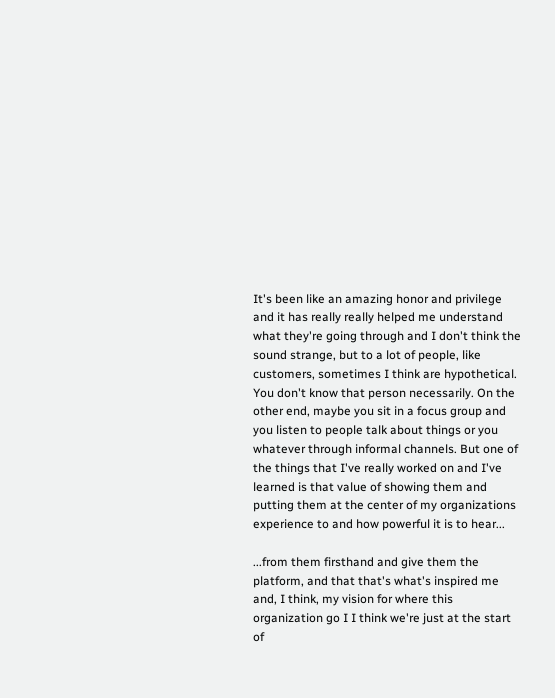It's been like an amazing honor and privilege and it has really really helped me understand what they're going through and I don't think the sound strange, but to a lot of people, like customers, sometimes I think are hypothetical. You don't know that person necessarily. On the other end, maybe you sit in a focus group and you listen to people talk about things or you whatever through informal channels. But one of the things that I've really worked on and I've learned is that value of showing them and putting them at the center of my organizations experience to and how powerful it is to hear...

...from them firsthand and give them the platform, and that that's what's inspired me and, I think, my vision for where this organization go I I think we're just at the start of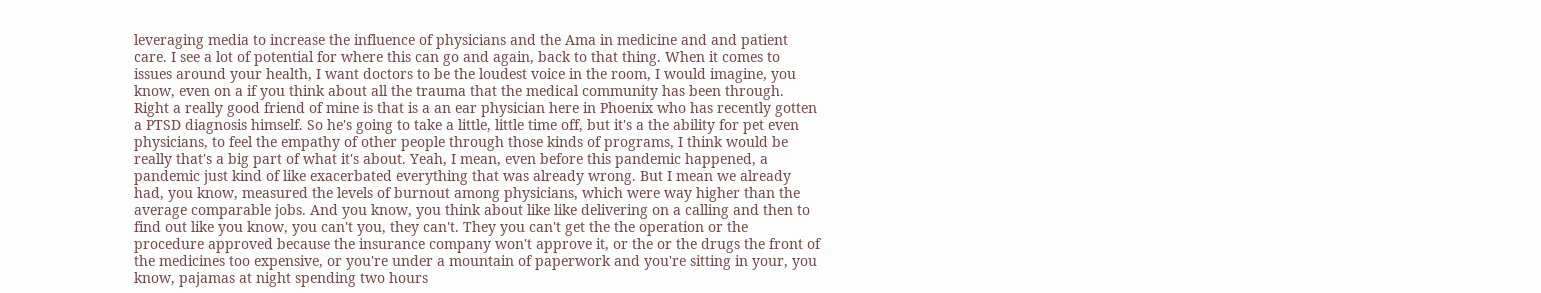leveraging media to increase the influence of physicians and the Ama in medicine and and patient care. I see a lot of potential for where this can go and again, back to that thing. When it comes to issues around your health, I want doctors to be the loudest voice in the room, I would imagine, you know, even on a if you think about all the trauma that the medical community has been through. Right a really good friend of mine is that is a an ear physician here in Phoenix who has recently gotten a PTSD diagnosis himself. So he's going to take a little, little time off, but it's a the ability for pet even physicians, to feel the empathy of other people through those kinds of programs, I think would be really that's a big part of what it's about. Yeah, I mean, even before this pandemic happened, a pandemic just kind of like exacerbated everything that was already wrong. But I mean we already had, you know, measured the levels of burnout among physicians, which were way higher than the average comparable jobs. And you know, you think about like like delivering on a calling and then to find out like you know, you can't you, they can't. They you can't get the the operation or the procedure approved because the insurance company won't approve it, or the or the drugs the front of the medicines too expensive, or you're under a mountain of paperwork and you're sitting in your, you know, pajamas at night spending two hours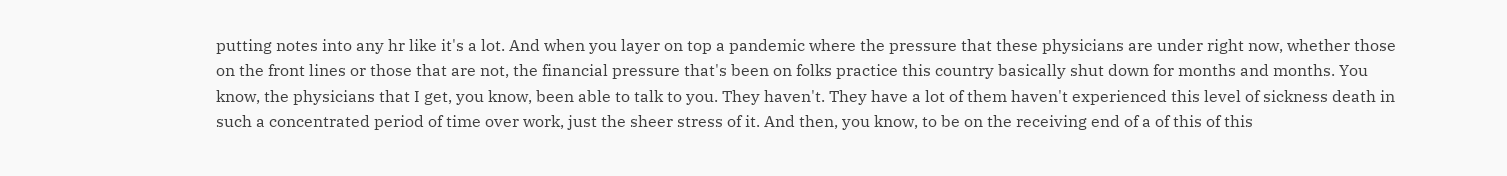putting notes into any hr like it's a lot. And when you layer on top a pandemic where the pressure that these physicians are under right now, whether those on the front lines or those that are not, the financial pressure that's been on folks practice this country basically shut down for months and months. You know, the physicians that I get, you know, been able to talk to you. They haven't. They have a lot of them haven't experienced this level of sickness death in such a concentrated period of time over work, just the sheer stress of it. And then, you know, to be on the receiving end of a of this of this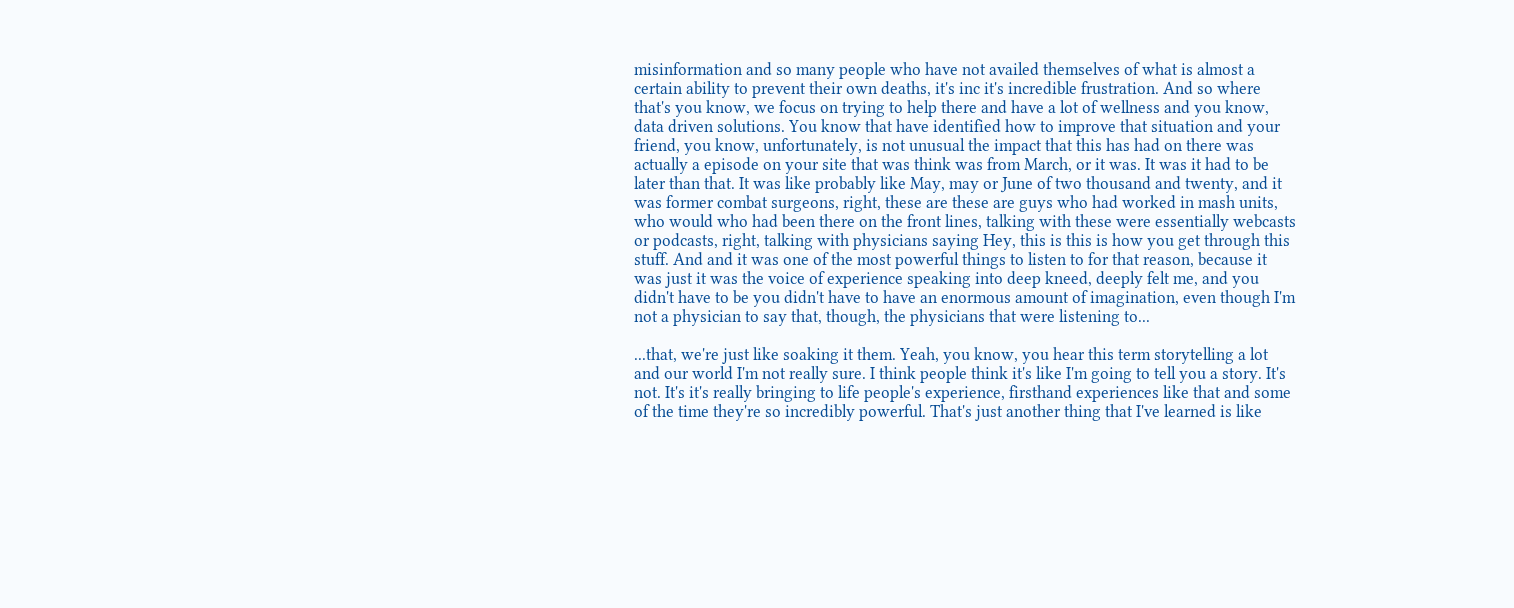misinformation and so many people who have not availed themselves of what is almost a certain ability to prevent their own deaths, it's inc it's incredible frustration. And so where that's you know, we focus on trying to help there and have a lot of wellness and you know, data driven solutions. You know that have identified how to improve that situation and your friend, you know, unfortunately, is not unusual the impact that this has had on there was actually a episode on your site that was think was from March, or it was. It was it had to be later than that. It was like probably like May, may or June of two thousand and twenty, and it was former combat surgeons, right, these are these are guys who had worked in mash units, who would who had been there on the front lines, talking with these were essentially webcasts or podcasts, right, talking with physicians saying Hey, this is this is how you get through this stuff. And and it was one of the most powerful things to listen to for that reason, because it was just it was the voice of experience speaking into deep kneed, deeply felt me, and you didn't have to be you didn't have to have an enormous amount of imagination, even though I'm not a physician to say that, though, the physicians that were listening to...

...that, we're just like soaking it them. Yeah, you know, you hear this term storytelling a lot and our world I'm not really sure. I think people think it's like I'm going to tell you a story. It's not. It's it's really bringing to life people's experience, firsthand experiences like that and some of the time they're so incredibly powerful. That's just another thing that I've learned is like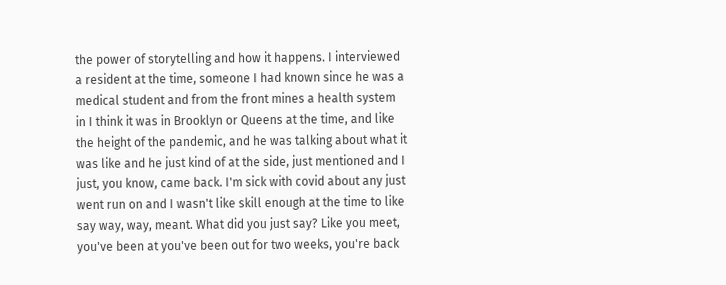the power of storytelling and how it happens. I interviewed a resident at the time, someone I had known since he was a medical student and from the front mines a health system in I think it was in Brooklyn or Queens at the time, and like the height of the pandemic, and he was talking about what it was like and he just kind of at the side, just mentioned and I just, you know, came back. I'm sick with covid about any just went run on and I wasn't like skill enough at the time to like say way, way, meant. What did you just say? Like you meet, you've been at you've been out for two weeks, you're back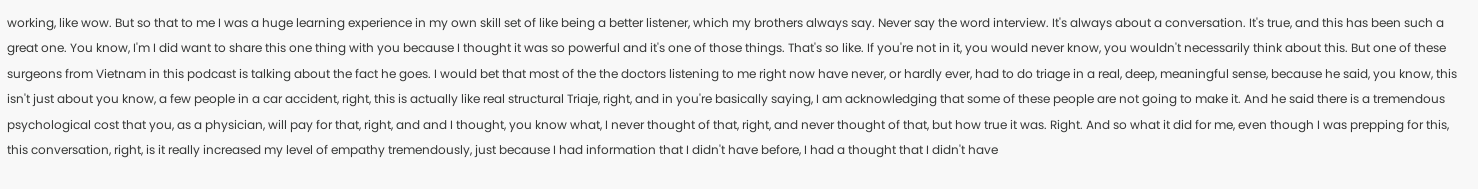working, like wow. But so that to me I was a huge learning experience in my own skill set of like being a better listener, which my brothers always say. Never say the word interview. It's always about a conversation. It's true, and this has been such a great one. You know, I'm I did want to share this one thing with you because I thought it was so powerful and it's one of those things. That's so like. If you're not in it, you would never know, you wouldn't necessarily think about this. But one of these surgeons from Vietnam in this podcast is talking about the fact he goes. I would bet that most of the the doctors listening to me right now have never, or hardly ever, had to do triage in a real, deep, meaningful sense, because he said, you know, this isn't just about you know, a few people in a car accident, right, this is actually like real structural Triaje, right, and in you're basically saying, I am acknowledging that some of these people are not going to make it. And he said there is a tremendous psychological cost that you, as a physician, will pay for that, right, and and I thought, you know what, I never thought of that, right, and never thought of that, but how true it was. Right. And so what it did for me, even though I was prepping for this, this conversation, right, is it really increased my level of empathy tremendously, just because I had information that I didn't have before, I had a thought that I didn't have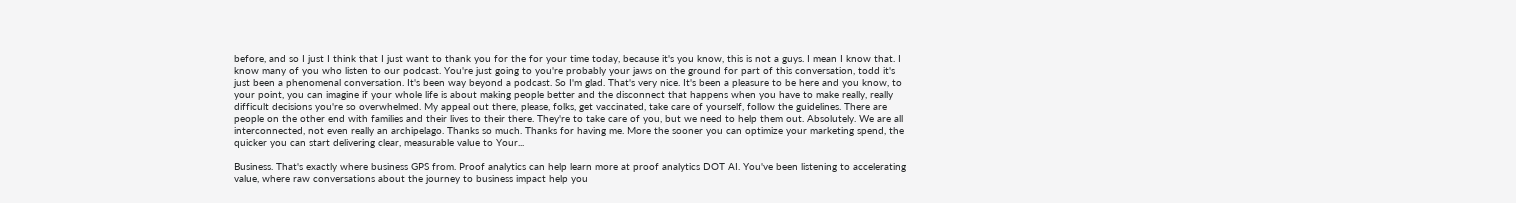before, and so I just I think that I just want to thank you for the for your time today, because it's you know, this is not a guys. I mean I know that. I know many of you who listen to our podcast. You're just going to you're probably your jaws on the ground for part of this conversation, todd it's just been a phenomenal conversation. It's been way beyond a podcast. So I'm glad. That's very nice. It's been a pleasure to be here and you know, to your point, you can imagine if your whole life is about making people better and the disconnect that happens when you have to make really, really difficult decisions you're so overwhelmed. My appeal out there, please, folks, get vaccinated, take care of yourself, follow the guidelines. There are people on the other end with families and their lives to their there. They're to take care of you, but we need to help them out. Absolutely. We are all interconnected, not even really an archipelago. Thanks so much. Thanks for having me. More the sooner you can optimize your marketing spend, the quicker you can start delivering clear, measurable value to Your...

Business. That's exactly where business GPS from. Proof analytics can help learn more at proof analytics DOT AI. You've been listening to accelerating value, where raw conversations about the journey to business impact help you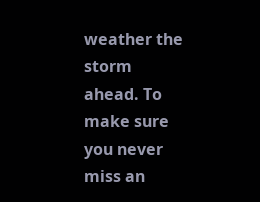weather the storm ahead. To make sure you never miss an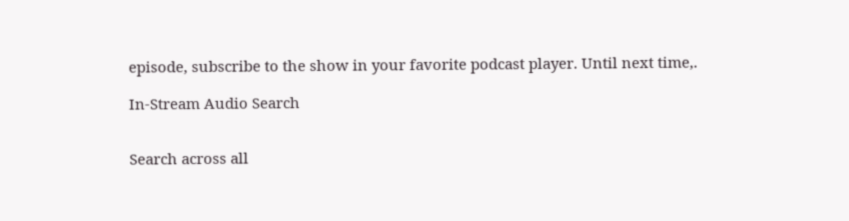episode, subscribe to the show in your favorite podcast player. Until next time,.

In-Stream Audio Search


Search across all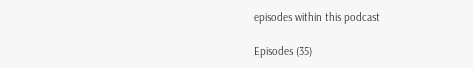episodes within this podcast

Episodes (35)